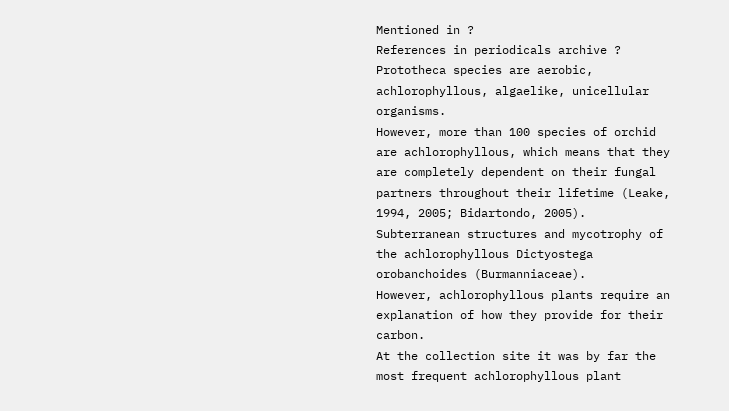Mentioned in ?
References in periodicals archive ?
Prototheca species are aerobic, achlorophyllous, algaelike, unicellular organisms.
However, more than 100 species of orchid are achlorophyllous, which means that they are completely dependent on their fungal partners throughout their lifetime (Leake, 1994, 2005; Bidartondo, 2005).
Subterranean structures and mycotrophy of the achlorophyllous Dictyostega orobanchoides (Burmanniaceae).
However, achlorophyllous plants require an explanation of how they provide for their carbon.
At the collection site it was by far the most frequent achlorophyllous plant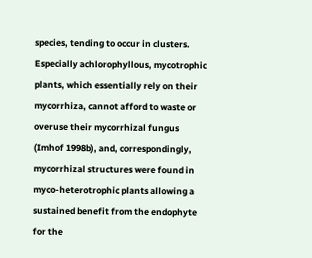species, tending to occur in clusters.
Especially achlorophyllous, mycotrophic plants, which essentially rely on their mycorrhiza, cannot afford to waste or overuse their mycorrhizal fungus (Imhof 1998b), and, correspondingly, mycorrhizal structures were found in myco-heterotrophic plants allowing a sustained benefit from the endophyte for the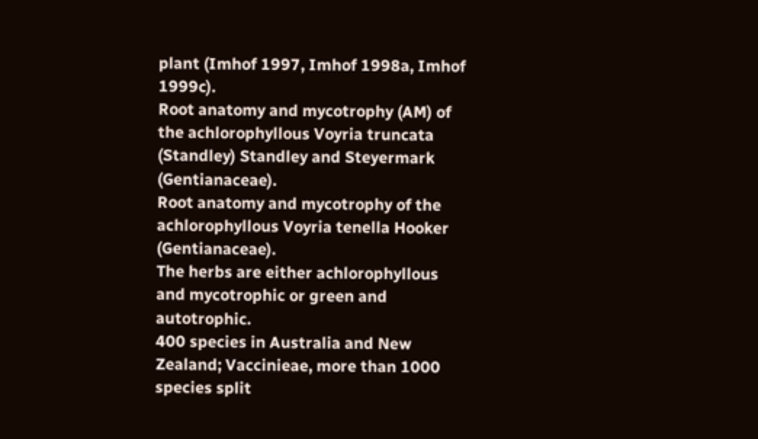plant (Imhof 1997, Imhof 1998a, Imhof 1999c).
Root anatomy and mycotrophy (AM) of the achlorophyllous Voyria truncata (Standley) Standley and Steyermark (Gentianaceae).
Root anatomy and mycotrophy of the achlorophyllous Voyria tenella Hooker (Gentianaceae).
The herbs are either achlorophyllous and mycotrophic or green and autotrophic.
400 species in Australia and New Zealand; Vaccinieae, more than 1000 species split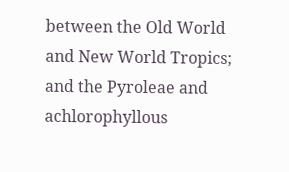between the Old World and New World Tropics; and the Pyroleae and achlorophyllous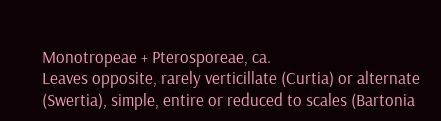Monotropeae + Pterosporeae, ca.
Leaves opposite, rarely verticillate (Curtia) or alternate (Swertia), simple, entire or reduced to scales (Bartonia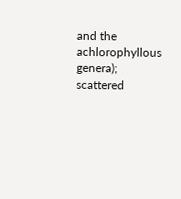and the achlorophyllous genera); scattered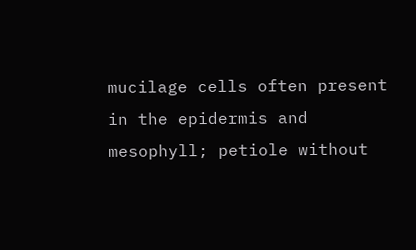mucilage cells often present in the epidermis and mesophyll; petiole without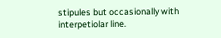stipules but occasionally with interpetiolar line.